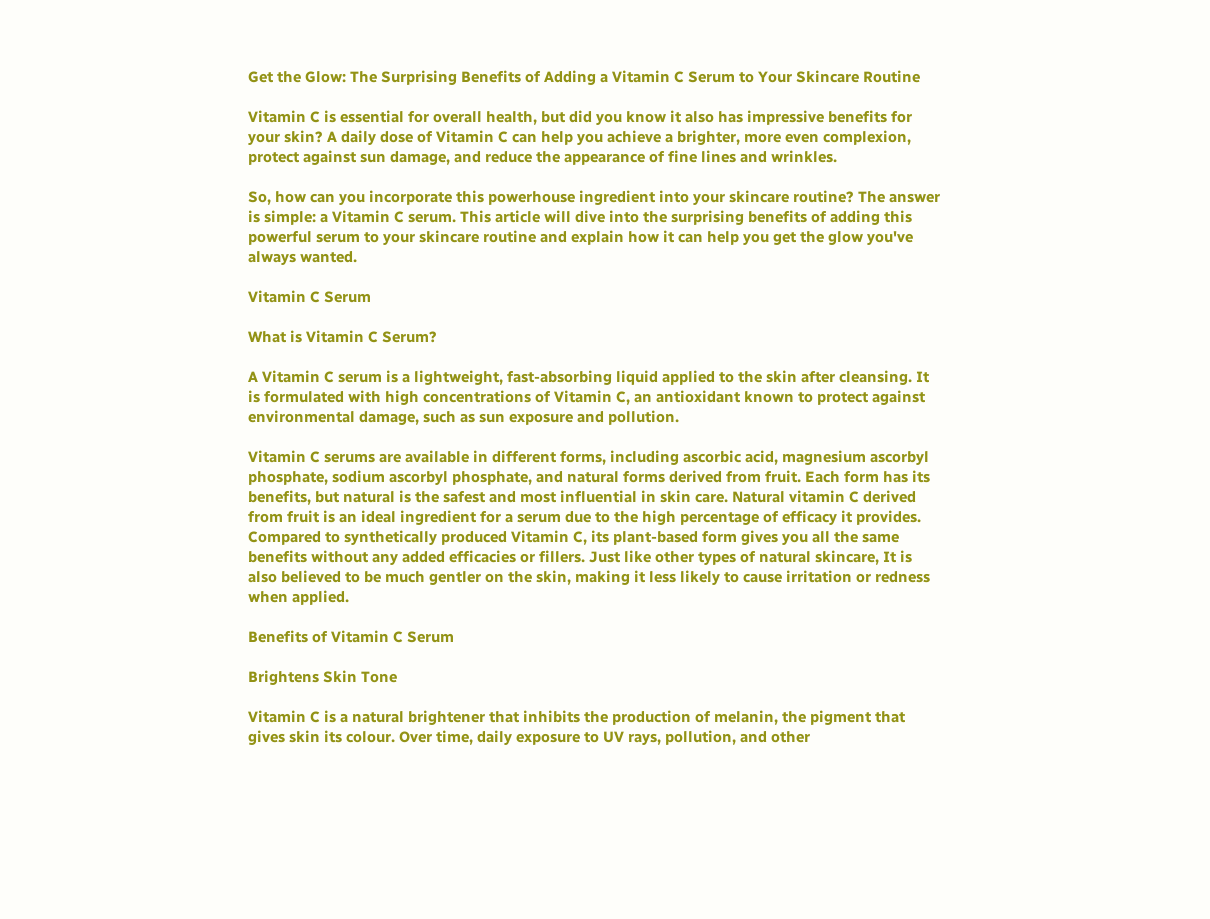Get the Glow: The Surprising Benefits of Adding a Vitamin C Serum to Your Skincare Routine

Vitamin C is essential for overall health, but did you know it also has impressive benefits for your skin? A daily dose of Vitamin C can help you achieve a brighter, more even complexion, protect against sun damage, and reduce the appearance of fine lines and wrinkles.

So, how can you incorporate this powerhouse ingredient into your skincare routine? The answer is simple: a Vitamin C serum. This article will dive into the surprising benefits of adding this powerful serum to your skincare routine and explain how it can help you get the glow you've always wanted.

Vitamin C Serum

What is Vitamin C Serum?

A Vitamin C serum is a lightweight, fast-absorbing liquid applied to the skin after cleansing. It is formulated with high concentrations of Vitamin C, an antioxidant known to protect against environmental damage, such as sun exposure and pollution.

Vitamin C serums are available in different forms, including ascorbic acid, magnesium ascorbyl phosphate, sodium ascorbyl phosphate, and natural forms derived from fruit. Each form has its benefits, but natural is the safest and most influential in skin care. Natural vitamin C derived from fruit is an ideal ingredient for a serum due to the high percentage of efficacy it provides. Compared to synthetically produced Vitamin C, its plant-based form gives you all the same benefits without any added efficacies or fillers. Just like other types of natural skincare, It is also believed to be much gentler on the skin, making it less likely to cause irritation or redness when applied.

Benefits of Vitamin C Serum

Brightens Skin Tone

Vitamin C is a natural brightener that inhibits the production of melanin, the pigment that gives skin its colour. Over time, daily exposure to UV rays, pollution, and other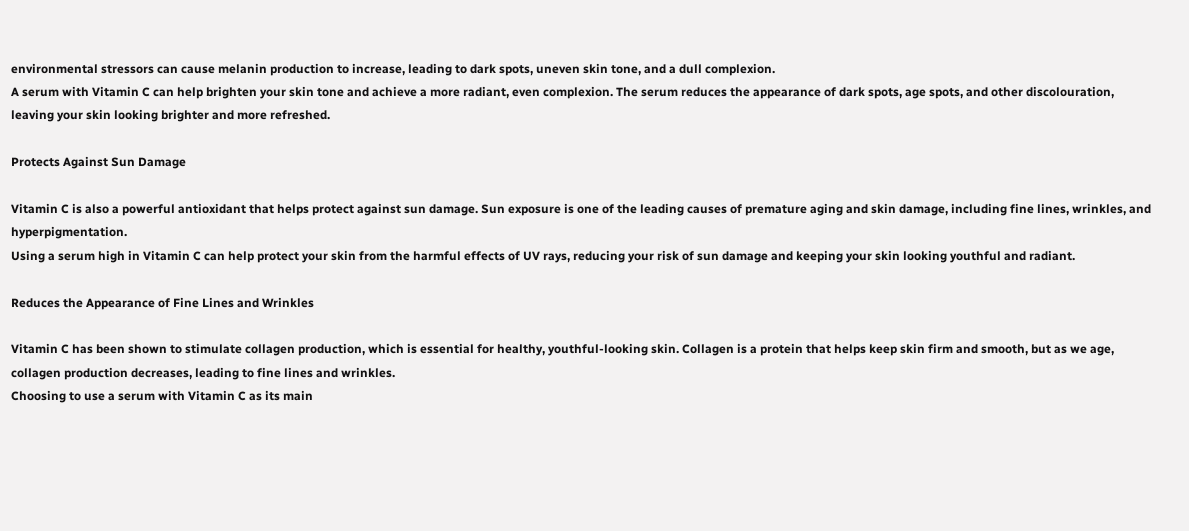environmental stressors can cause melanin production to increase, leading to dark spots, uneven skin tone, and a dull complexion.
A serum with Vitamin C can help brighten your skin tone and achieve a more radiant, even complexion. The serum reduces the appearance of dark spots, age spots, and other discolouration, leaving your skin looking brighter and more refreshed.

Protects Against Sun Damage

Vitamin C is also a powerful antioxidant that helps protect against sun damage. Sun exposure is one of the leading causes of premature aging and skin damage, including fine lines, wrinkles, and hyperpigmentation.
Using a serum high in Vitamin C can help protect your skin from the harmful effects of UV rays, reducing your risk of sun damage and keeping your skin looking youthful and radiant.

Reduces the Appearance of Fine Lines and Wrinkles

Vitamin C has been shown to stimulate collagen production, which is essential for healthy, youthful-looking skin. Collagen is a protein that helps keep skin firm and smooth, but as we age, collagen production decreases, leading to fine lines and wrinkles.
Choosing to use a serum with Vitamin C as its main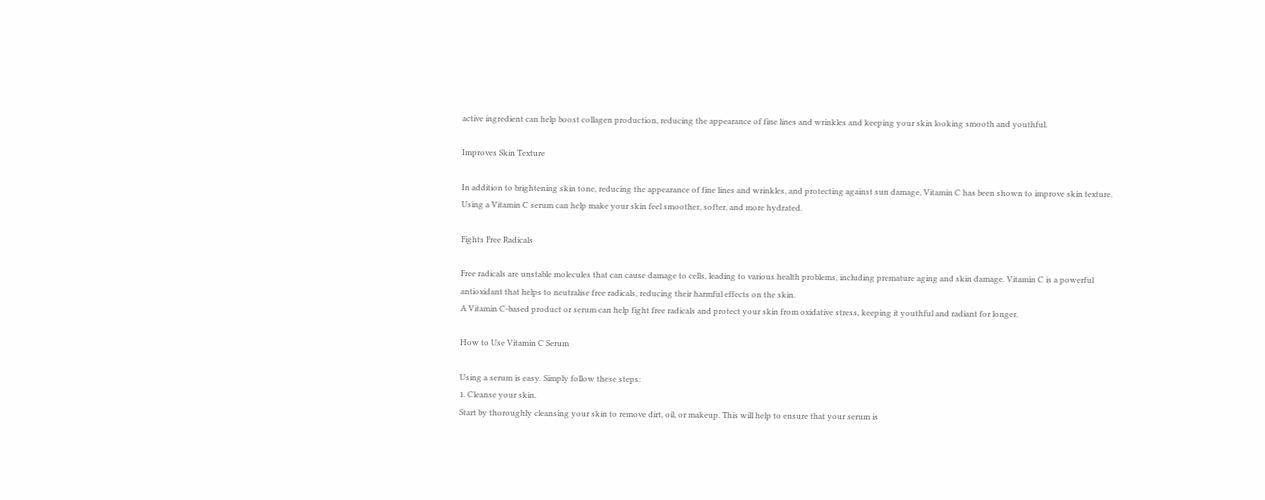active ingredient can help boost collagen production, reducing the appearance of fine lines and wrinkles and keeping your skin looking smooth and youthful.

Improves Skin Texture

In addition to brightening skin tone, reducing the appearance of fine lines and wrinkles, and protecting against sun damage, Vitamin C has been shown to improve skin texture. Using a Vitamin C serum can help make your skin feel smoother, softer, and more hydrated.

Fights Free Radicals

Free radicals are unstable molecules that can cause damage to cells, leading to various health problems, including premature aging and skin damage. Vitamin C is a powerful antioxidant that helps to neutralise free radicals, reducing their harmful effects on the skin.
A Vitamin C-based product or serum can help fight free radicals and protect your skin from oxidative stress, keeping it youthful and radiant for longer.

How to Use Vitamin C Serum

Using a serum is easy. Simply follow these steps:
1. Cleanse your skin.
Start by thoroughly cleansing your skin to remove dirt, oil, or makeup. This will help to ensure that your serum is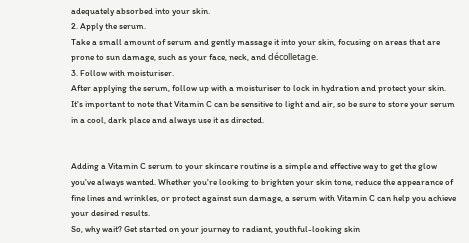adequately absorbed into your skin.
2. Apply the serum.
Take a small amount of serum and gently massage it into your skin, focusing on areas that are prone to sun damage, such as your face, neck, and décolletage.
3. Follow with moisturiser.
After applying the serum, follow up with a moisturiser to lock in hydration and protect your skin.
It's important to note that Vitamin C can be sensitive to light and air, so be sure to store your serum in a cool, dark place and always use it as directed.


Adding a Vitamin C serum to your skincare routine is a simple and effective way to get the glow you've always wanted. Whether you're looking to brighten your skin tone, reduce the appearance of fine lines and wrinkles, or protect against sun damage, a serum with Vitamin C can help you achieve your desired results.
So, why wait? Get started on your journey to radiant, youthful-looking skin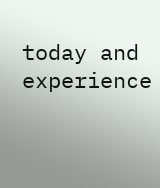today and experience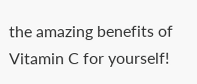the amazing benefits of Vitamin C for yourself!